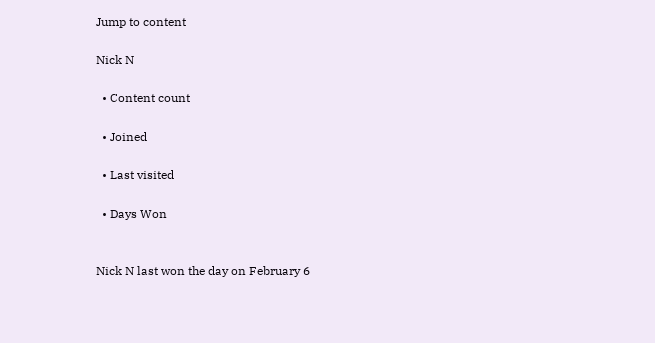Jump to content

Nick N

  • Content count

  • Joined

  • Last visited

  • Days Won


Nick N last won the day on February 6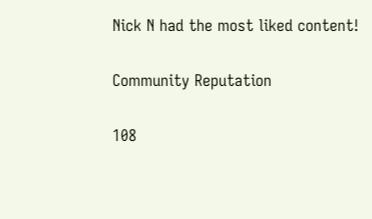Nick N had the most liked content!

Community Reputation

108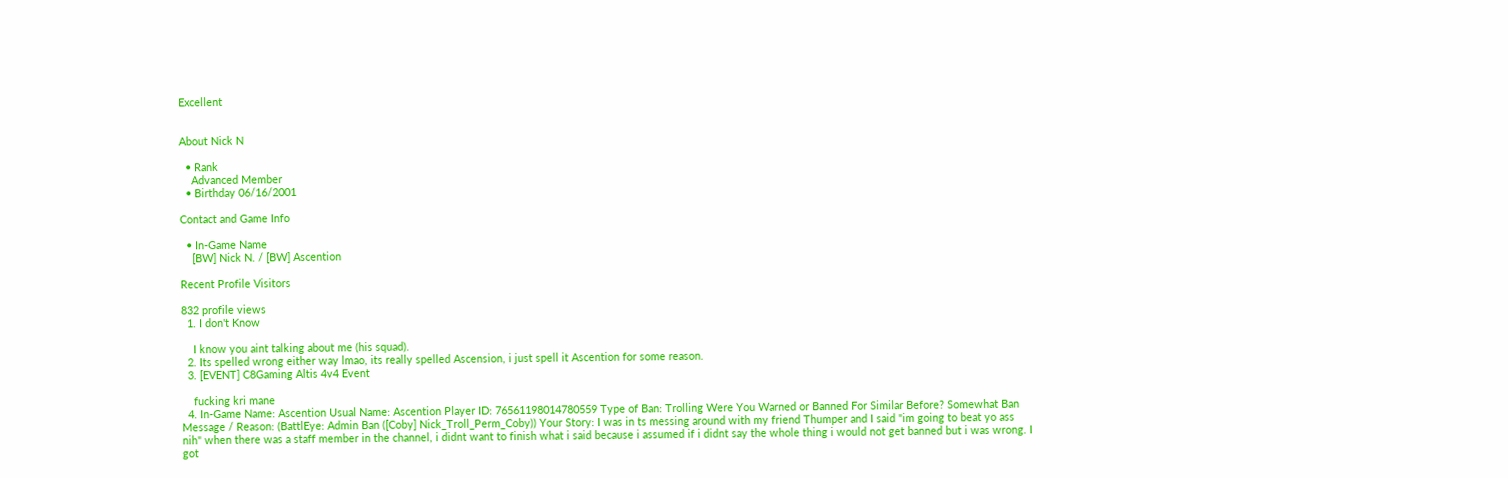Excellent


About Nick N

  • Rank
    Advanced Member
  • Birthday 06/16/2001

Contact and Game Info

  • In-Game Name
    [BW] Nick N. / [BW] Ascention

Recent Profile Visitors

832 profile views
  1. I don't Know

    I know you aint talking about me (his squad).
  2. Its spelled wrong either way lmao, its really spelled Ascension, i just spell it Ascention for some reason.
  3. [EVENT] C8Gaming Altis 4v4 Event

    fucking kri mane
  4. In-Game Name: Ascention Usual Name: Ascention Player ID: 76561198014780559 Type of Ban: Trolling Were You Warned or Banned For Similar Before? Somewhat Ban Message / Reason: (BattlEye: Admin Ban ([Coby] Nick_Troll_Perm_Coby)) Your Story: I was in ts messing around with my friend Thumper and I said "im going to beat yo ass nih" when there was a staff member in the channel, i didnt want to finish what i said because i assumed if i didnt say the whole thing i would not get banned but i was wrong. I got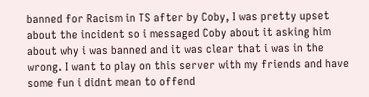banned for Racism in TS after by Coby, I was pretty upset about the incident so i messaged Coby about it asking him about why i was banned and it was clear that i was in the wrong. I want to play on this server with my friends and have some fun i didnt mean to offend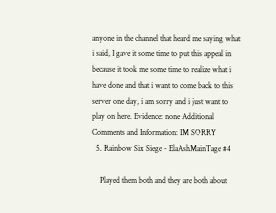anyone in the channel that heard me saying what i said, I gave it some time to put this appeal in because it took me some time to realize what i have done and that i want to come back to this server one day, i am sorry and i just want to play on here. Evidence: none Additional Comments and Information: IM SORRY
  5. Rainbow Six Siege - ElaAshMainTage #4

    Played them both and they are both about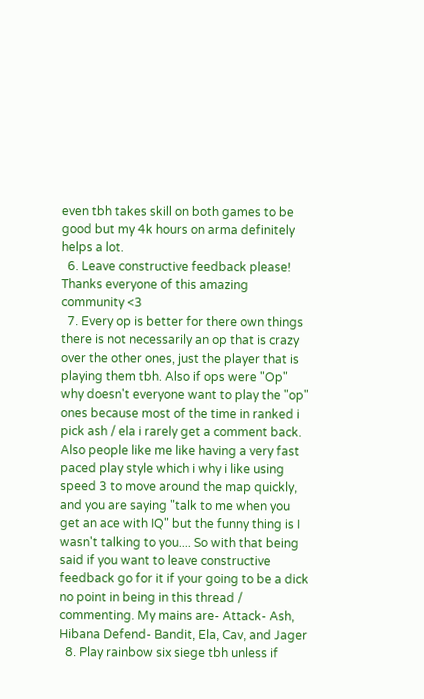even tbh takes skill on both games to be good but my 4k hours on arma definitely helps a lot.
  6. Leave constructive feedback please! Thanks everyone of this amazing community <3
  7. Every op is better for there own things there is not necessarily an op that is crazy over the other ones, just the player that is playing them tbh. Also if ops were "Op" why doesn't everyone want to play the "op" ones because most of the time in ranked i pick ash / ela i rarely get a comment back. Also people like me like having a very fast paced play style which i why i like using speed 3 to move around the map quickly, and you are saying "talk to me when you get an ace with IQ" but the funny thing is I wasn't talking to you.... So with that being said if you want to leave constructive feedback go for it if your going to be a dick no point in being in this thread / commenting. My mains are- Attack- Ash, Hibana Defend- Bandit, Ela, Cav, and Jager
  8. Play rainbow six siege tbh unless if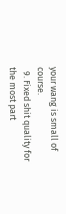your wang is small of course.
  9. Fixed shit quality for the most part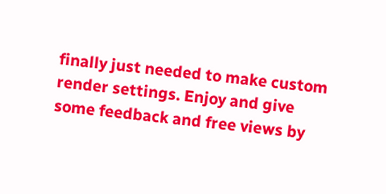finally just needed to make custom render settings. Enjoy and give some feedback and free views by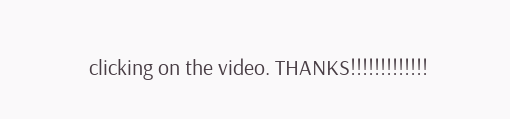clicking on the video. THANKS!!!!!!!!!!!!!